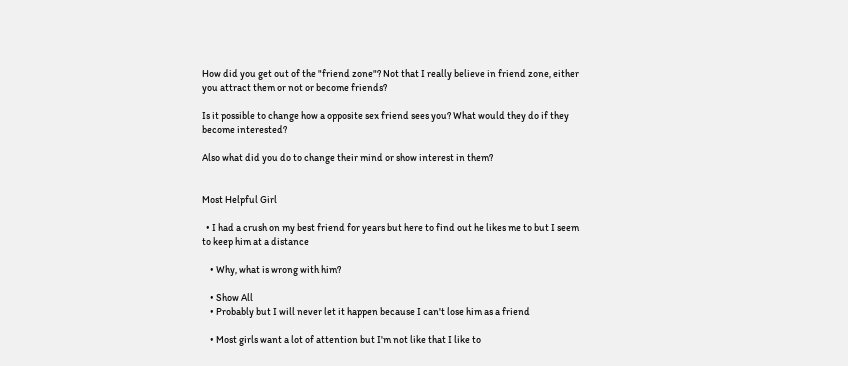How did you get out of the "friend zone"? Not that I really believe in friend zone, either you attract them or not or become friends?

Is it possible to change how a opposite sex friend sees you? What would they do if they become interested?

Also what did you do to change their mind or show interest in them?


Most Helpful Girl

  • I had a crush on my best friend for years but here to find out he likes me to but I seem to keep him at a distance

    • Why, what is wrong with him?

    • Show All
    • Probably but I will never let it happen because I can't lose him as a friend

    • Most girls want a lot of attention but I'm not like that I like to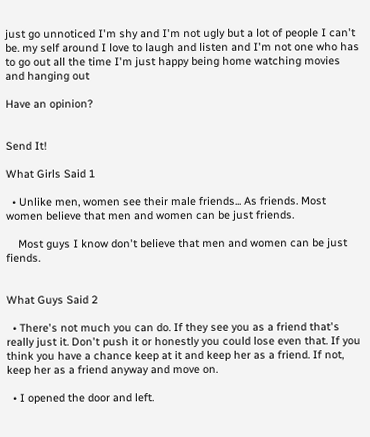just go unnoticed I'm shy and I'm not ugly but a lot of people I can't be. my self around I love to laugh and listen and I'm not one who has to go out all the time I'm just happy being home watching movies and hanging out

Have an opinion?


Send It!

What Girls Said 1

  • Unlike men, women see their male friends... As friends. Most women believe that men and women can be just friends.

    Most guys I know don't believe that men and women can be just fiends.


What Guys Said 2

  • There's not much you can do. If they see you as a friend that's really just it. Don't push it or honestly you could lose even that. If you think you have a chance keep at it and keep her as a friend. If not, keep her as a friend anyway and move on.

  • I opened the door and left.